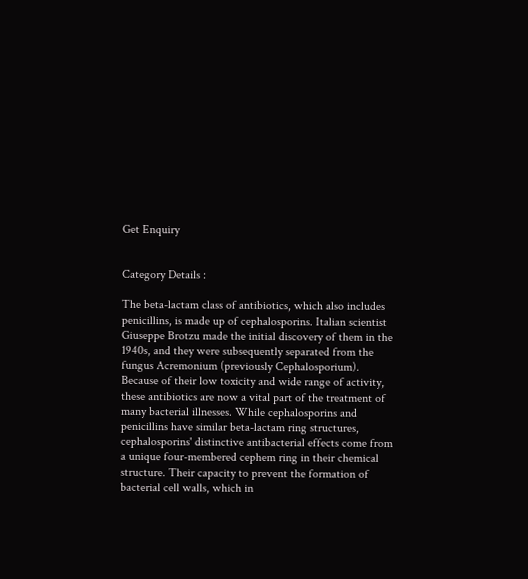Get Enquiry


Category Details :

The beta-lactam class of antibiotics, which also includes penicillins, is made up of cephalosporins. Italian scientist Giuseppe Brotzu made the initial discovery of them in the 1940s, and they were subsequently separated from the fungus Acremonium (previously Cephalosporium). Because of their low toxicity and wide range of activity, these antibiotics are now a vital part of the treatment of many bacterial illnesses. While cephalosporins and penicillins have similar beta-lactam ring structures, cephalosporins' distinctive antibacterial effects come from a unique four-membered cephem ring in their chemical structure. Their capacity to prevent the formation of bacterial cell walls, which in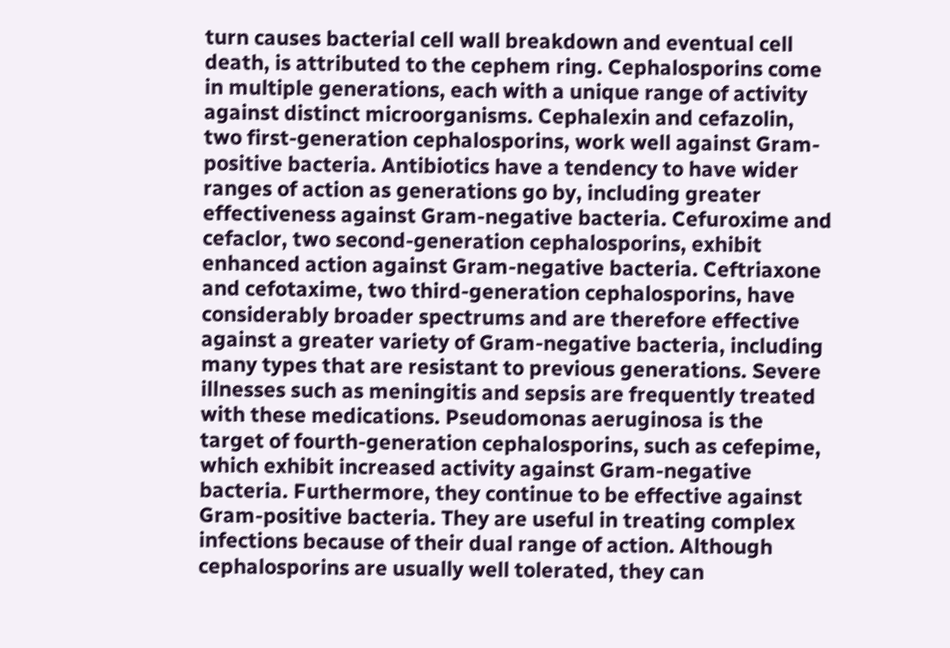turn causes bacterial cell wall breakdown and eventual cell death, is attributed to the cephem ring. Cephalosporins come in multiple generations, each with a unique range of activity against distinct microorganisms. Cephalexin and cefazolin, two first-generation cephalosporins, work well against Gram-positive bacteria. Antibiotics have a tendency to have wider ranges of action as generations go by, including greater effectiveness against Gram-negative bacteria. Cefuroxime and cefaclor, two second-generation cephalosporins, exhibit enhanced action against Gram-negative bacteria. Ceftriaxone and cefotaxime, two third-generation cephalosporins, have considerably broader spectrums and are therefore effective against a greater variety of Gram-negative bacteria, including many types that are resistant to previous generations. Severe illnesses such as meningitis and sepsis are frequently treated with these medications. Pseudomonas aeruginosa is the target of fourth-generation cephalosporins, such as cefepime, which exhibit increased activity against Gram-negative bacteria. Furthermore, they continue to be effective against Gram-positive bacteria. They are useful in treating complex infections because of their dual range of action. Although cephalosporins are usually well tolerated, they can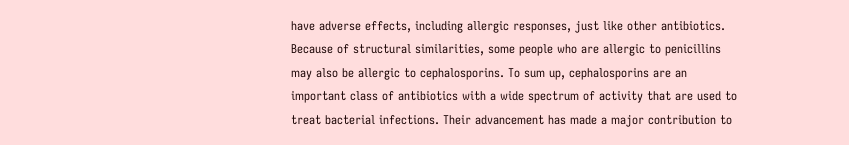have adverse effects, including allergic responses, just like other antibiotics. Because of structural similarities, some people who are allergic to penicillins may also be allergic to cephalosporins. To sum up, cephalosporins are an important class of antibiotics with a wide spectrum of activity that are used to treat bacterial infections. Their advancement has made a major contribution to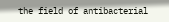the field of antibacterial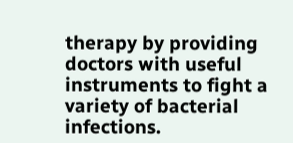therapy by providing doctors with useful instruments to fight a variety of bacterial infections.